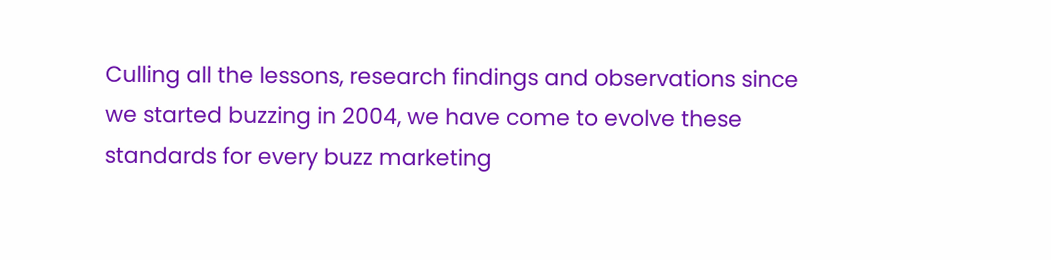Culling all the lessons, research findings and observations since we started buzzing in 2004, we have come to evolve these standards for every buzz marketing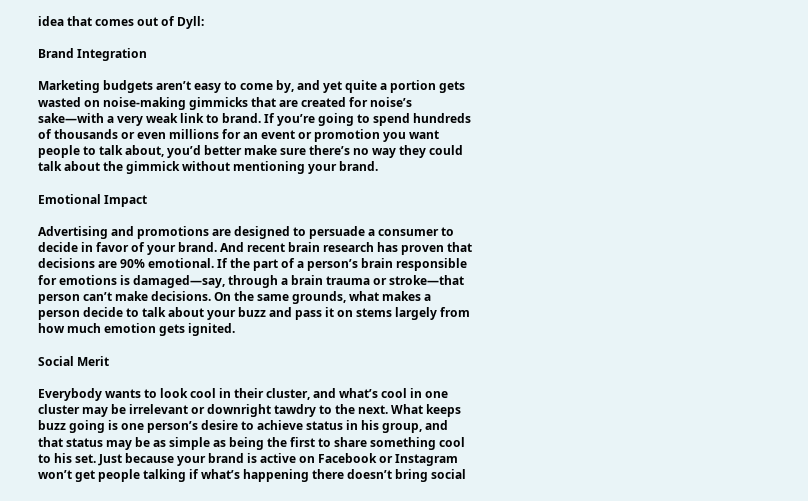idea that comes out of Dyll:

Brand Integration

Marketing budgets aren’t easy to come by, and yet quite a portion gets wasted on noise-making gimmicks that are created for noise’s sake—with a very weak link to brand. If you’re going to spend hundreds of thousands or even millions for an event or promotion you want people to talk about, you’d better make sure there’s no way they could talk about the gimmick without mentioning your brand.

Emotional Impact

Advertising and promotions are designed to persuade a consumer to decide in favor of your brand. And recent brain research has proven that decisions are 90% emotional. If the part of a person’s brain responsible for emotions is damaged—say, through a brain trauma or stroke—that person can’t make decisions. On the same grounds, what makes a person decide to talk about your buzz and pass it on stems largely from how much emotion gets ignited.

Social Merit

Everybody wants to look cool in their cluster, and what’s cool in one cluster may be irrelevant or downright tawdry to the next. What keeps buzz going is one person’s desire to achieve status in his group, and that status may be as simple as being the first to share something cool to his set. Just because your brand is active on Facebook or Instagram won’t get people talking if what’s happening there doesn’t bring social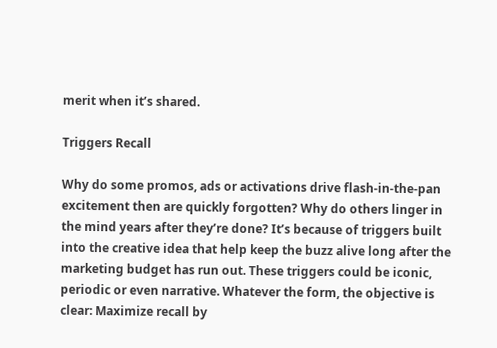merit when it’s shared.

Triggers Recall

Why do some promos, ads or activations drive flash-in-the-pan excitement then are quickly forgotten? Why do others linger in the mind years after they’re done? It’s because of triggers built into the creative idea that help keep the buzz alive long after the marketing budget has run out. These triggers could be iconic, periodic or even narrative. Whatever the form, the objective is clear: Maximize recall by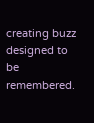creating buzz designed to be remembered.